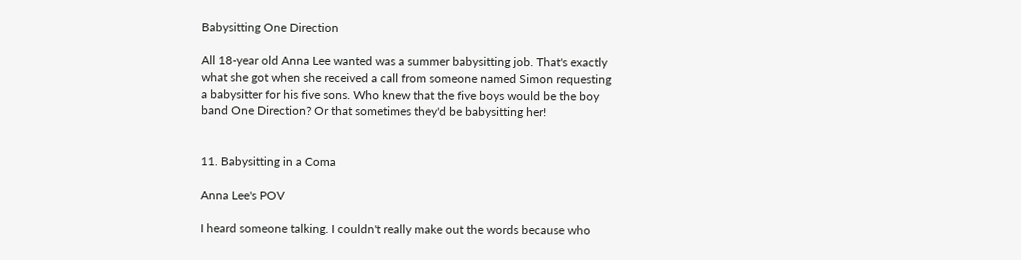Babysitting One Direction

All 18-year old Anna Lee wanted was a summer babysitting job. That's exactly what she got when she received a call from someone named Simon requesting a babysitter for his five sons. Who knew that the five boys would be the boy band One Direction? Or that sometimes they'd be babysitting her!


11. Babysitting in a Coma

Anna Lee's POV

I heard someone talking. I couldn't really make out the words because who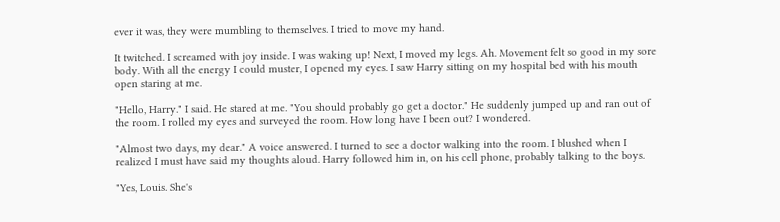ever it was, they were mumbling to themselves. I tried to move my hand.

It twitched. I screamed with joy inside. I was waking up! Next, I moved my legs. Ah. Movement felt so good in my sore body. With all the energy I could muster, I opened my eyes. I saw Harry sitting on my hospital bed with his mouth open staring at me.

"Hello, Harry." I said. He stared at me. "You should probably go get a doctor." He suddenly jumped up and ran out of the room. I rolled my eyes and surveyed the room. How long have I been out? I wondered.

"Almost two days, my dear." A voice answered. I turned to see a doctor walking into the room. I blushed when I realized I must have said my thoughts aloud. Harry followed him in, on his cell phone, probably talking to the boys.

"Yes, Louis. She's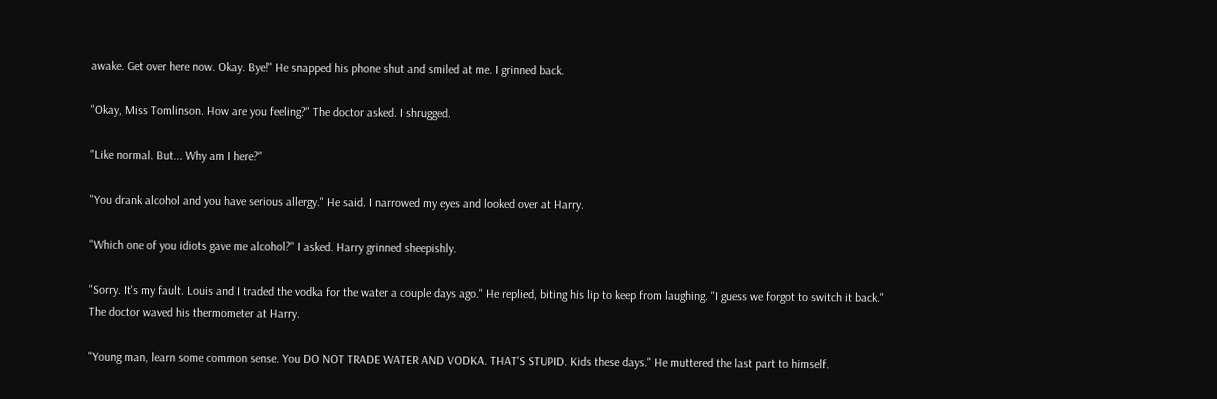awake. Get over here now. Okay. Bye!" He snapped his phone shut and smiled at me. I grinned back.

"Okay, Miss Tomlinson. How are you feeling?" The doctor asked. I shrugged.

"Like normal. But... Why am I here?"

"You drank alcohol and you have serious allergy." He said. I narrowed my eyes and looked over at Harry.

"Which one of you idiots gave me alcohol?" I asked. Harry grinned sheepishly.

"Sorry. It's my fault. Louis and I traded the vodka for the water a couple days ago." He replied, biting his lip to keep from laughing. "I guess we forgot to switch it back." The doctor waved his thermometer at Harry.

"Young man, learn some common sense. You DO NOT TRADE WATER AND VODKA. THAT'S STUPID. Kids these days." He muttered the last part to himself.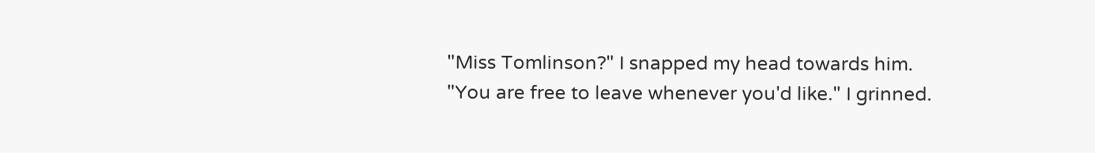"Miss Tomlinson?" I snapped my head towards him. "You are free to leave whenever you'd like." I grinned.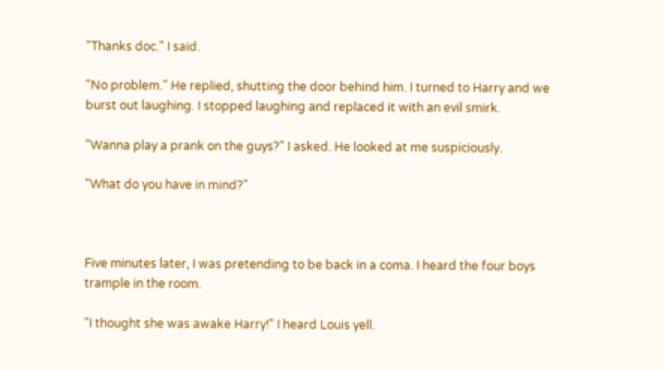"Thanks doc." I said.

"No problem." He replied, shutting the door behind him. I turned to Harry and we burst out laughing. I stopped laughing and replaced it with an evil smirk.

"Wanna play a prank on the guys?" I asked. He looked at me suspiciously.

"What do you have in mind?"



Five minutes later, I was pretending to be back in a coma. I heard the four boys trample in the room.

"I thought she was awake Harry!" I heard Louis yell.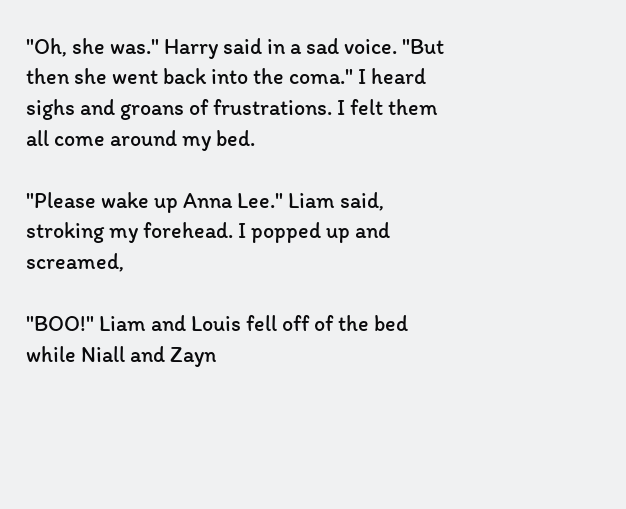"Oh, she was." Harry said in a sad voice. "But then she went back into the coma." I heard sighs and groans of frustrations. I felt them all come around my bed.

"Please wake up Anna Lee." Liam said, stroking my forehead. I popped up and screamed,

"BOO!" Liam and Louis fell off of the bed while Niall and Zayn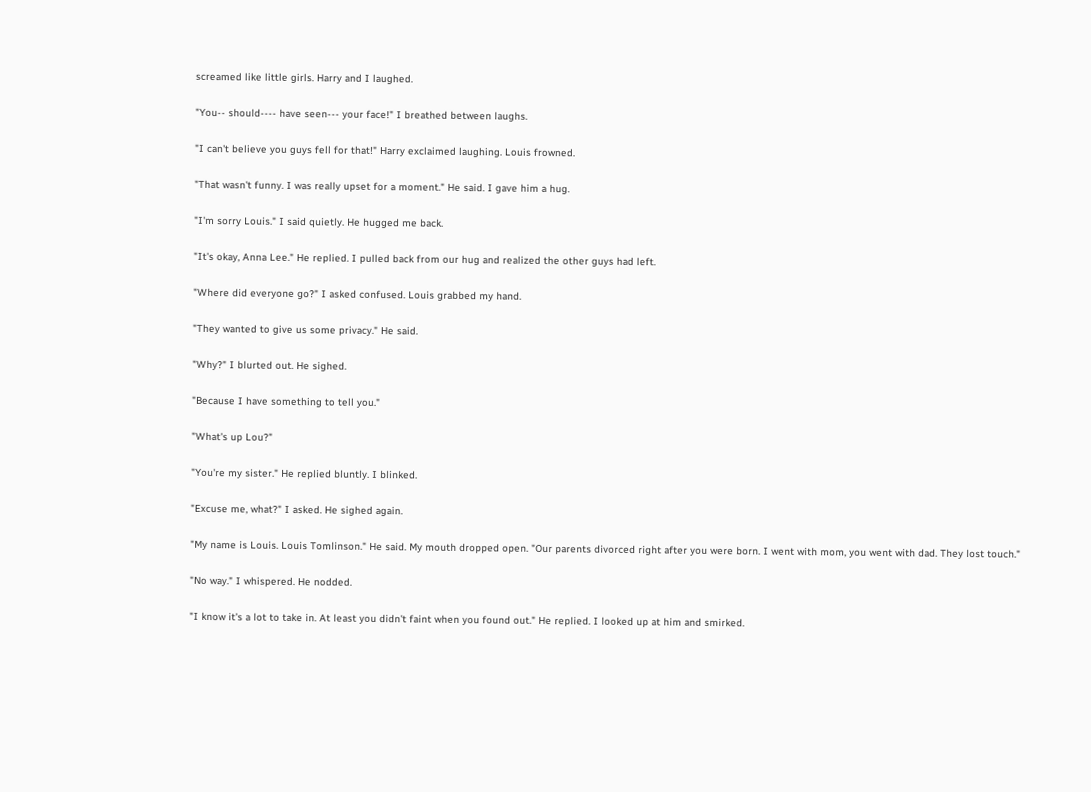screamed like little girls. Harry and I laughed.

"You-- should---- have seen--- your face!" I breathed between laughs.

"I can't believe you guys fell for that!" Harry exclaimed laughing. Louis frowned.

"That wasn't funny. I was really upset for a moment." He said. I gave him a hug.

"I'm sorry Louis." I said quietly. He hugged me back.

"It's okay, Anna Lee." He replied. I pulled back from our hug and realized the other guys had left.

"Where did everyone go?" I asked confused. Louis grabbed my hand.

"They wanted to give us some privacy." He said.

"Why?" I blurted out. He sighed.

"Because I have something to tell you."

"What's up Lou?"

"You're my sister." He replied bluntly. I blinked.

"Excuse me, what?" I asked. He sighed again.

"My name is Louis. Louis Tomlinson." He said. My mouth dropped open. "Our parents divorced right after you were born. I went with mom, you went with dad. They lost touch."

"No way." I whispered. He nodded.

"I know it's a lot to take in. At least you didn't faint when you found out." He replied. I looked up at him and smirked.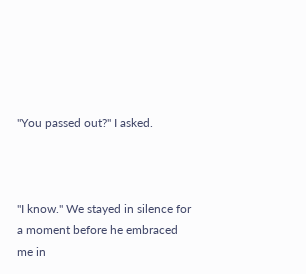"You passed out?" I asked.



"I know." We stayed in silence for a moment before he embraced me in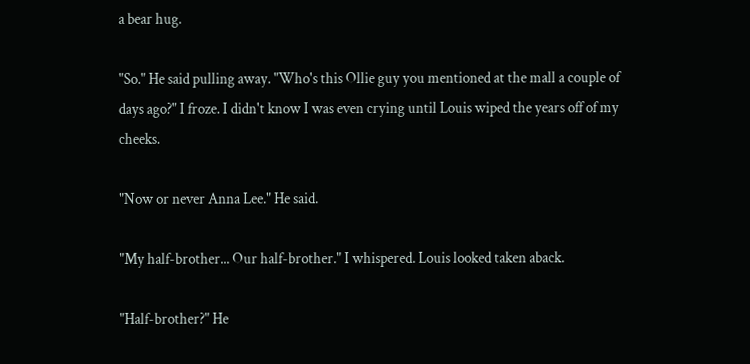a bear hug.

"So." He said pulling away. "Who's this Ollie guy you mentioned at the mall a couple of days ago?" I froze. I didn't know I was even crying until Louis wiped the years off of my cheeks.

"Now or never Anna Lee." He said.

"My half-brother... Our half-brother." I whispered. Louis looked taken aback.

"Half-brother?" He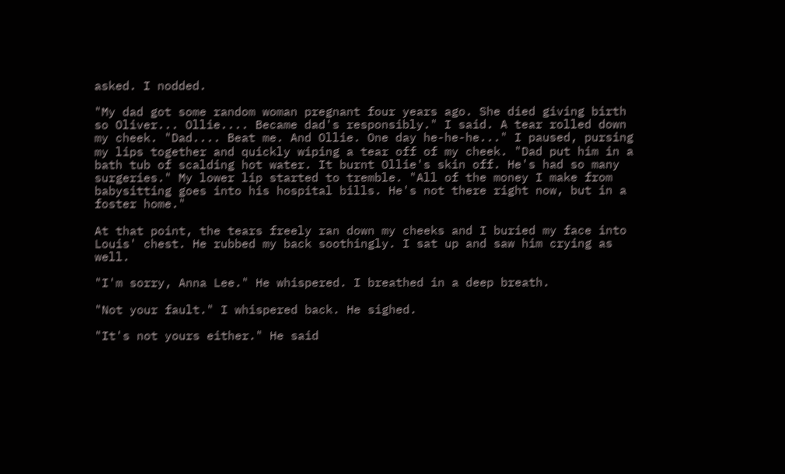asked. I nodded.

"My dad got some random woman pregnant four years ago. She died giving birth so Oliver... Ollie.... Became dad's responsibly." I said. A tear rolled down my cheek. "Dad.... Beat me. And Ollie. One day he-he-he..." I paused, pursing my lips together and quickly wiping a tear off of my cheek. "Dad put him in a bath tub of scalding hot water. It burnt Ollie's skin off. He's had so many surgeries." My lower lip started to tremble. "All of the money I make from babysitting goes into his hospital bills. He's not there right now, but in a foster home."

At that point, the tears freely ran down my cheeks and I buried my face into Louis' chest. He rubbed my back soothingly. I sat up and saw him crying as well.

"I'm sorry, Anna Lee." He whispered. I breathed in a deep breath.

"Not your fault." I whispered back. He sighed.

"It's not yours either." He said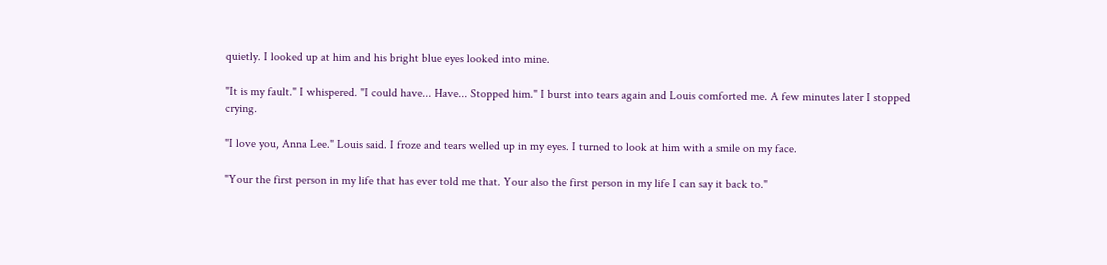quietly. I looked up at him and his bright blue eyes looked into mine.

"It is my fault." I whispered. "I could have... Have... Stopped him." I burst into tears again and Louis comforted me. A few minutes later I stopped crying.

"I love you, Anna Lee." Louis said. I froze and tears welled up in my eyes. I turned to look at him with a smile on my face.

"Your the first person in my life that has ever told me that. Your also the first person in my life I can say it back to."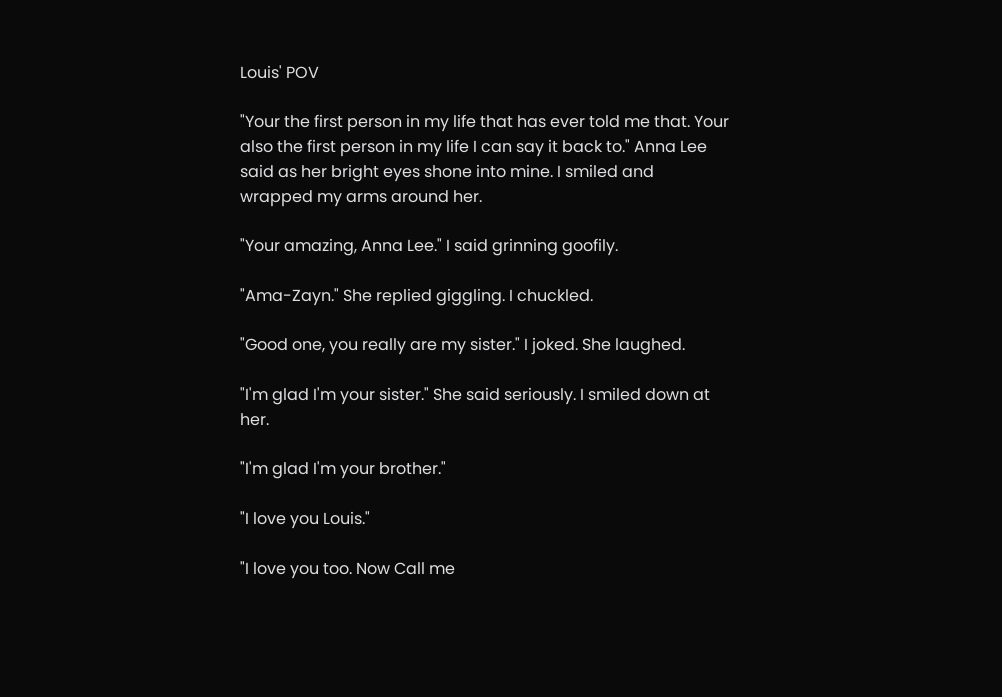Louis' POV

"Your the first person in my life that has ever told me that. Your also the first person in my life I can say it back to." Anna Lee said as her bright eyes shone into mine. I smiled and wrapped my arms around her.

"Your amazing, Anna Lee." I said grinning goofily.

"Ama-Zayn." She replied giggling. I chuckled.

"Good one, you really are my sister." I joked. She laughed.

"I'm glad I'm your sister." She said seriously. I smiled down at her.

"I'm glad I'm your brother."

"I love you Louis."

"I love you too. Now Call me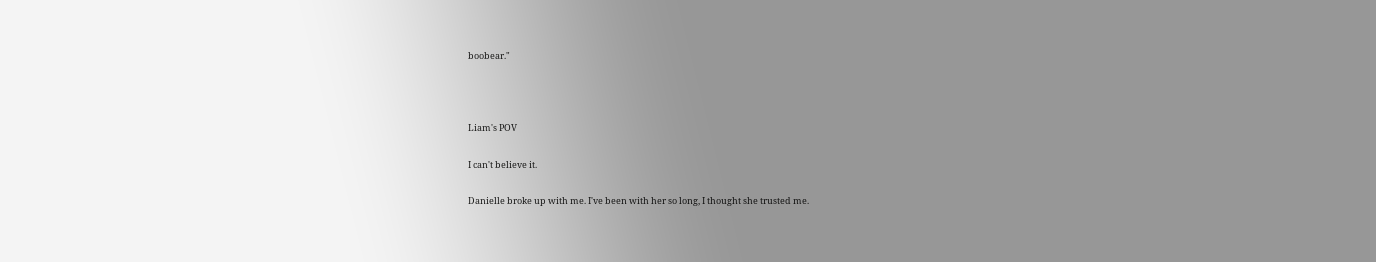boobear."



Liam's POV

I can't believe it.

Danielle broke up with me. I've been with her so long, I thought she trusted me.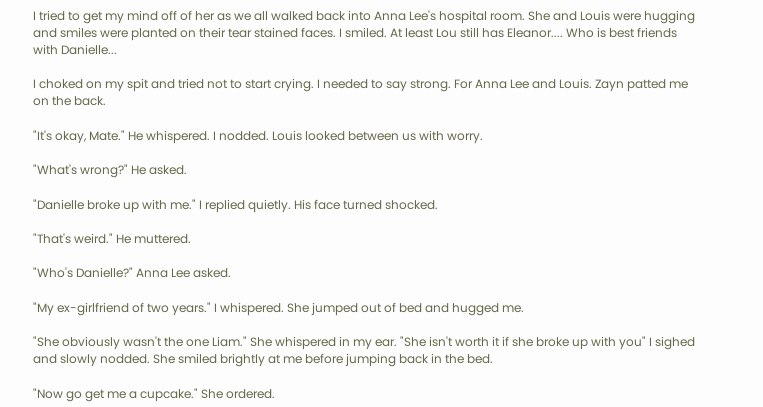I tried to get my mind off of her as we all walked back into Anna Lee's hospital room. She and Louis were hugging and smiles were planted on their tear stained faces. I smiled. At least Lou still has Eleanor.... Who is best friends with Danielle...

I choked on my spit and tried not to start crying. I needed to say strong. For Anna Lee and Louis. Zayn patted me on the back.

"It's okay, Mate." He whispered. I nodded. Louis looked between us with worry.

"What's wrong?" He asked.

"Danielle broke up with me." I replied quietly. His face turned shocked.

"That's weird." He muttered.

"Who's Danielle?" Anna Lee asked.

"My ex-girlfriend of two years." I whispered. She jumped out of bed and hugged me.

"She obviously wasn't the one Liam." She whispered in my ear. "She isn't worth it if she broke up with you" I sighed and slowly nodded. She smiled brightly at me before jumping back in the bed.

"Now go get me a cupcake." She ordered.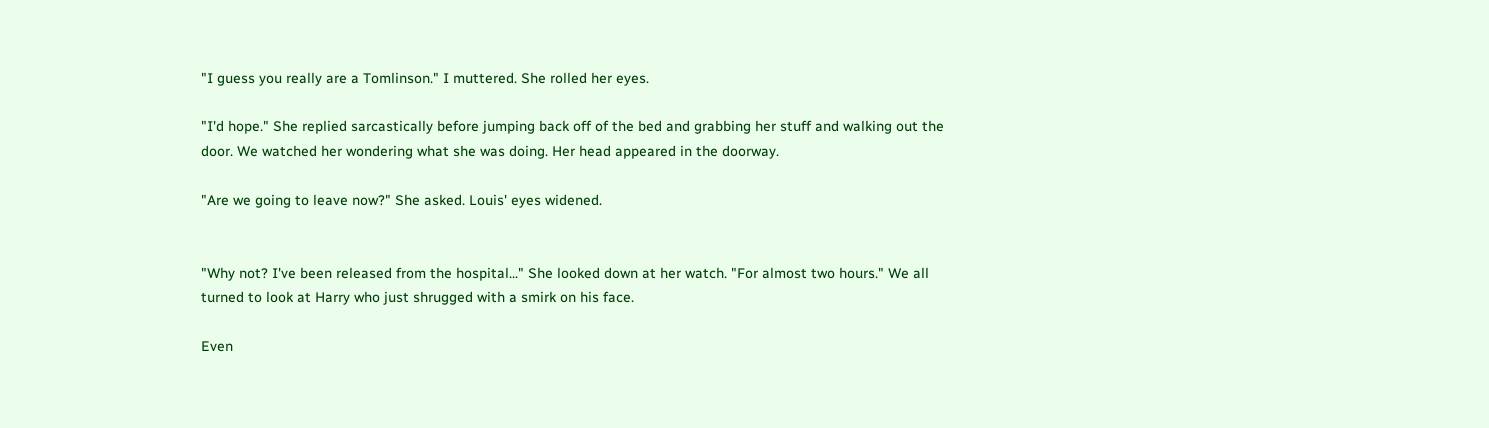"I guess you really are a Tomlinson." I muttered. She rolled her eyes.

"I'd hope." She replied sarcastically before jumping back off of the bed and grabbing her stuff and walking out the door. We watched her wondering what she was doing. Her head appeared in the doorway.

"Are we going to leave now?" She asked. Louis' eyes widened.


"Why not? I've been released from the hospital..." She looked down at her watch. "For almost two hours." We all turned to look at Harry who just shrugged with a smirk on his face.

Even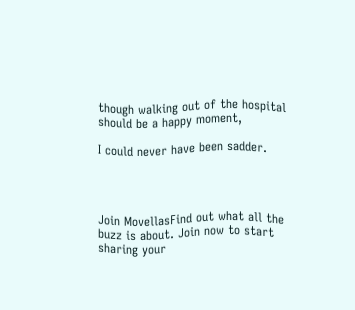though walking out of the hospital should be a happy moment,

I could never have been sadder.




Join MovellasFind out what all the buzz is about. Join now to start sharing your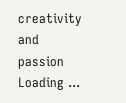creativity and passion
Loading ...